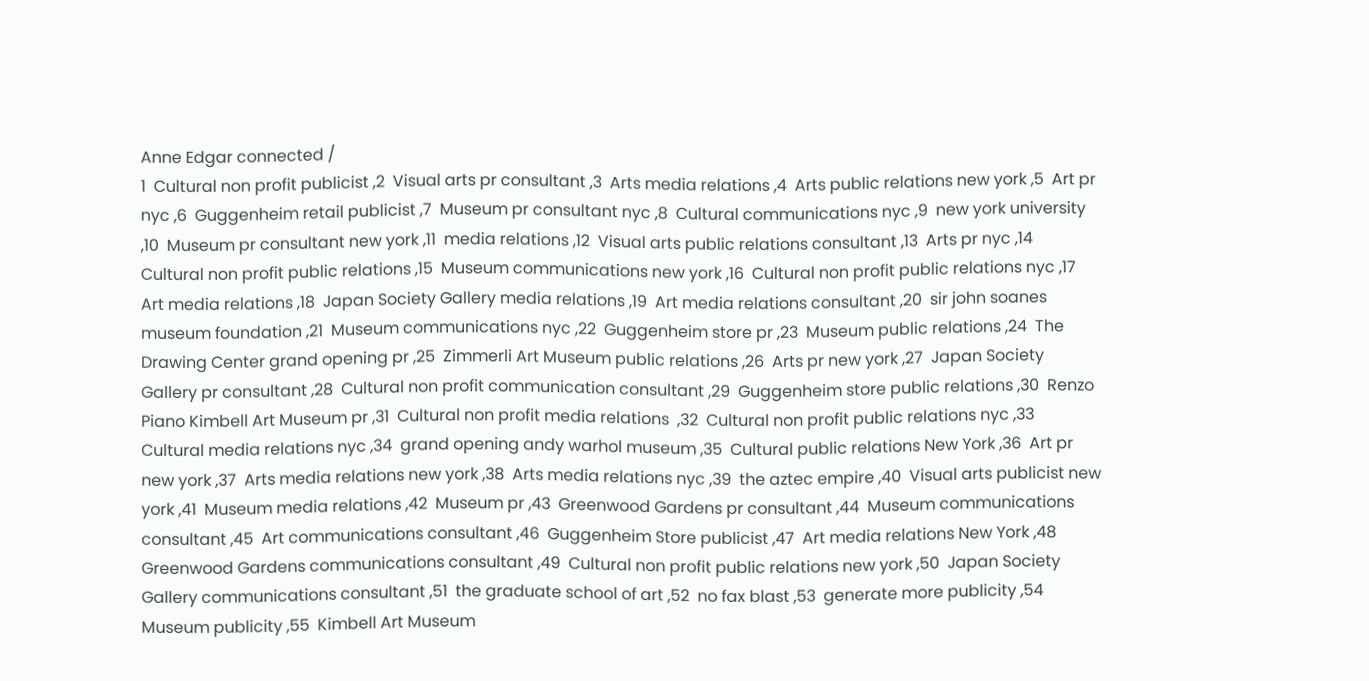Anne Edgar connected /
1  Cultural non profit publicist ,2  Visual arts pr consultant ,3  Arts media relations ,4  Arts public relations new york ,5  Art pr nyc ,6  Guggenheim retail publicist ,7  Museum pr consultant nyc ,8  Cultural communications nyc ,9  new york university ,10  Museum pr consultant new york ,11  media relations ,12  Visual arts public relations consultant ,13  Arts pr nyc ,14  Cultural non profit public relations ,15  Museum communications new york ,16  Cultural non profit public relations nyc ,17  Art media relations ,18  Japan Society Gallery media relations ,19  Art media relations consultant ,20  sir john soanes museum foundation ,21  Museum communications nyc ,22  Guggenheim store pr ,23  Museum public relations ,24  The Drawing Center grand opening pr ,25  Zimmerli Art Museum public relations ,26  Arts pr new york ,27  Japan Society Gallery pr consultant ,28  Cultural non profit communication consultant ,29  Guggenheim store public relations ,30  Renzo Piano Kimbell Art Museum pr ,31  Cultural non profit media relations  ,32  Cultural non profit public relations nyc ,33  Cultural media relations nyc ,34  grand opening andy warhol museum ,35  Cultural public relations New York ,36  Art pr new york ,37  Arts media relations new york ,38  Arts media relations nyc ,39  the aztec empire ,40  Visual arts publicist new york ,41  Museum media relations ,42  Museum pr ,43  Greenwood Gardens pr consultant ,44  Museum communications consultant ,45  Art communications consultant ,46  Guggenheim Store publicist ,47  Art media relations New York ,48  Greenwood Gardens communications consultant ,49  Cultural non profit public relations new york ,50  Japan Society Gallery communications consultant ,51  the graduate school of art ,52  no fax blast ,53  generate more publicity ,54  Museum publicity ,55  Kimbell Art Museum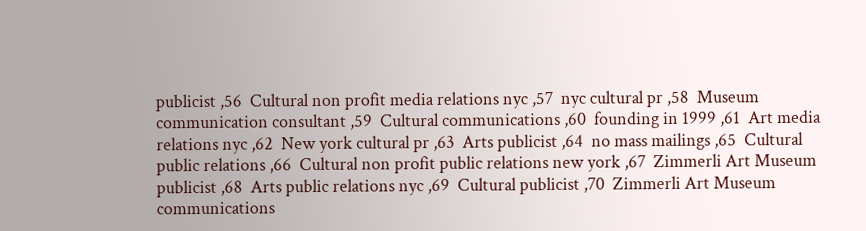publicist ,56  Cultural non profit media relations nyc ,57  nyc cultural pr ,58  Museum communication consultant ,59  Cultural communications ,60  founding in 1999 ,61  Art media relations nyc ,62  New york cultural pr ,63  Arts publicist ,64  no mass mailings ,65  Cultural public relations ,66  Cultural non profit public relations new york ,67  Zimmerli Art Museum publicist ,68  Arts public relations nyc ,69  Cultural publicist ,70  Zimmerli Art Museum communications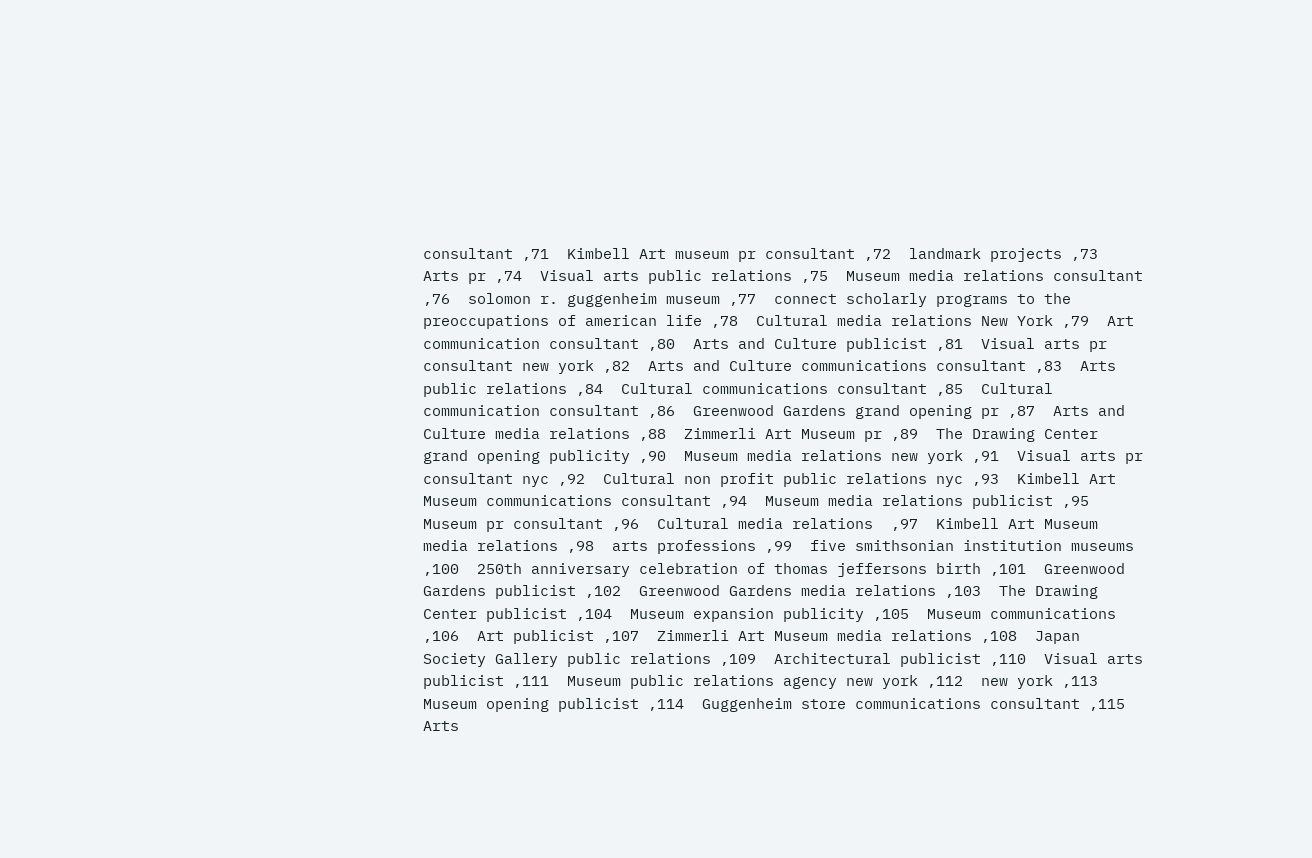consultant ,71  Kimbell Art museum pr consultant ,72  landmark projects ,73  Arts pr ,74  Visual arts public relations ,75  Museum media relations consultant ,76  solomon r. guggenheim museum ,77  connect scholarly programs to the preoccupations of american life ,78  Cultural media relations New York ,79  Art communication consultant ,80  Arts and Culture publicist ,81  Visual arts pr consultant new york ,82  Arts and Culture communications consultant ,83  Arts public relations ,84  Cultural communications consultant ,85  Cultural communication consultant ,86  Greenwood Gardens grand opening pr ,87  Arts and Culture media relations ,88  Zimmerli Art Museum pr ,89  The Drawing Center grand opening publicity ,90  Museum media relations new york ,91  Visual arts pr consultant nyc ,92  Cultural non profit public relations nyc ,93  Kimbell Art Museum communications consultant ,94  Museum media relations publicist ,95  Museum pr consultant ,96  Cultural media relations  ,97  Kimbell Art Museum media relations ,98  arts professions ,99  five smithsonian institution museums ,100  250th anniversary celebration of thomas jeffersons birth ,101  Greenwood Gardens publicist ,102  Greenwood Gardens media relations ,103  The Drawing Center publicist ,104  Museum expansion publicity ,105  Museum communications ,106  Art publicist ,107  Zimmerli Art Museum media relations ,108  Japan Society Gallery public relations ,109  Architectural publicist ,110  Visual arts publicist ,111  Museum public relations agency new york ,112  new york ,113  Museum opening publicist ,114  Guggenheim store communications consultant ,115  Arts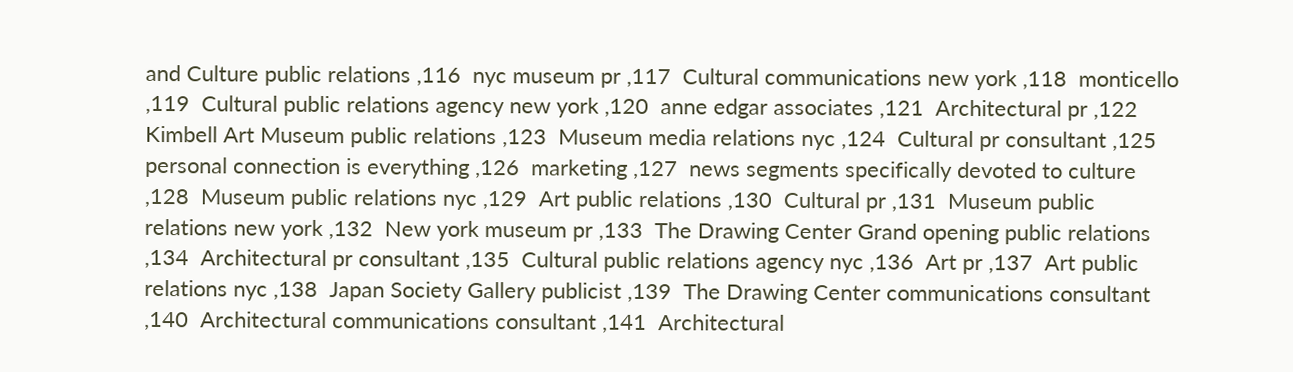and Culture public relations ,116  nyc museum pr ,117  Cultural communications new york ,118  monticello ,119  Cultural public relations agency new york ,120  anne edgar associates ,121  Architectural pr ,122  Kimbell Art Museum public relations ,123  Museum media relations nyc ,124  Cultural pr consultant ,125  personal connection is everything ,126  marketing ,127  news segments specifically devoted to culture ,128  Museum public relations nyc ,129  Art public relations ,130  Cultural pr ,131  Museum public relations new york ,132  New york museum pr ,133  The Drawing Center Grand opening public relations ,134  Architectural pr consultant ,135  Cultural public relations agency nyc ,136  Art pr ,137  Art public relations nyc ,138  Japan Society Gallery publicist ,139  The Drawing Center communications consultant ,140  Architectural communications consultant ,141  Architectural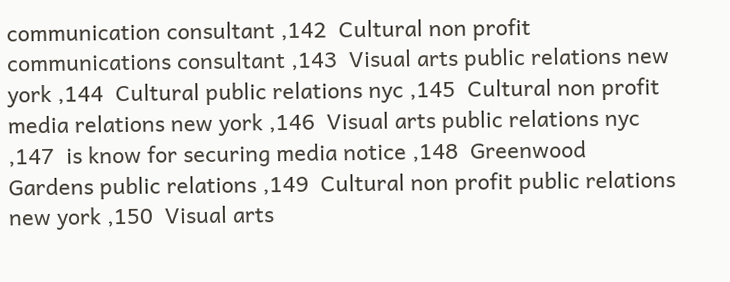communication consultant ,142  Cultural non profit communications consultant ,143  Visual arts public relations new york ,144  Cultural public relations nyc ,145  Cultural non profit media relations new york ,146  Visual arts public relations nyc ,147  is know for securing media notice ,148  Greenwood Gardens public relations ,149  Cultural non profit public relations new york ,150  Visual arts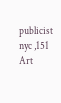publicist nyc ,151  Art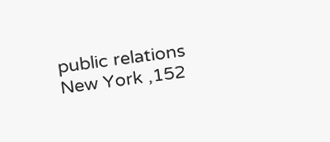public relations New York ,152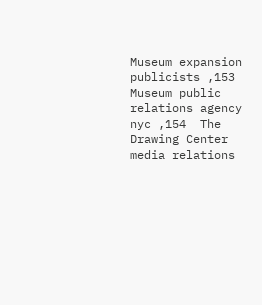Museum expansion publicists ,153  Museum public relations agency nyc ,154  The Drawing Center media relations